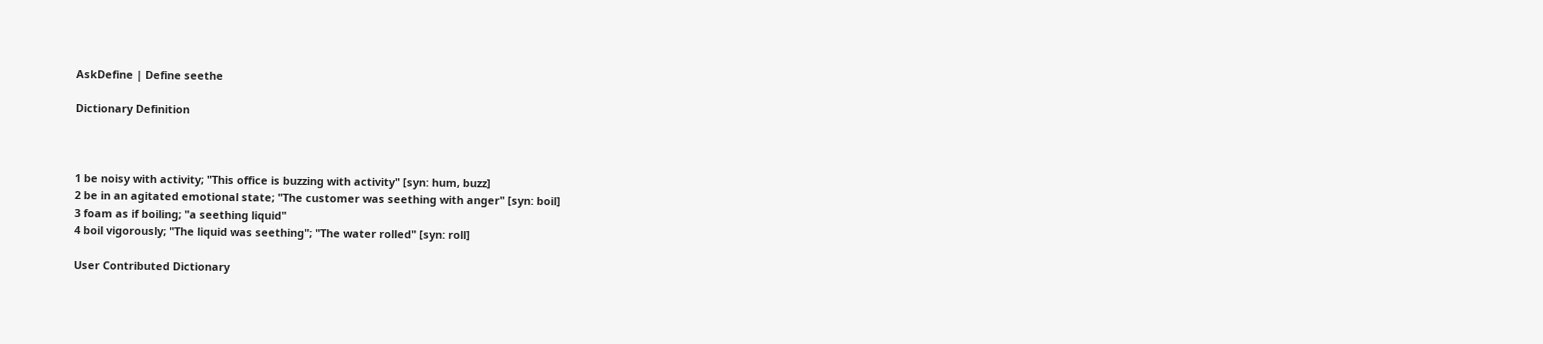AskDefine | Define seethe

Dictionary Definition



1 be noisy with activity; "This office is buzzing with activity" [syn: hum, buzz]
2 be in an agitated emotional state; "The customer was seething with anger" [syn: boil]
3 foam as if boiling; "a seething liquid"
4 boil vigorously; "The liquid was seething"; "The water rolled" [syn: roll]

User Contributed Dictionary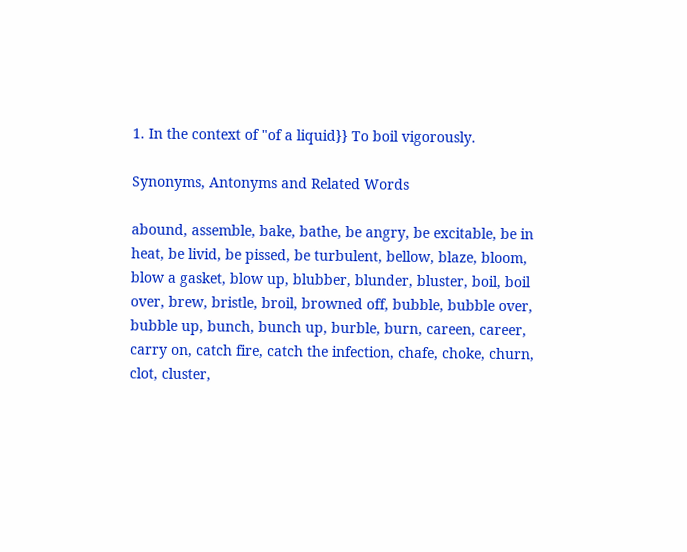1. In the context of "of a liquid}} To boil vigorously.

Synonyms, Antonyms and Related Words

abound, assemble, bake, bathe, be angry, be excitable, be in heat, be livid, be pissed, be turbulent, bellow, blaze, bloom, blow a gasket, blow up, blubber, blunder, bluster, boil, boil over, brew, bristle, broil, browned off, bubble, bubble over, bubble up, bunch, bunch up, burble, burn, careen, career, carry on, catch fire, catch the infection, chafe, choke, churn, clot, cluster,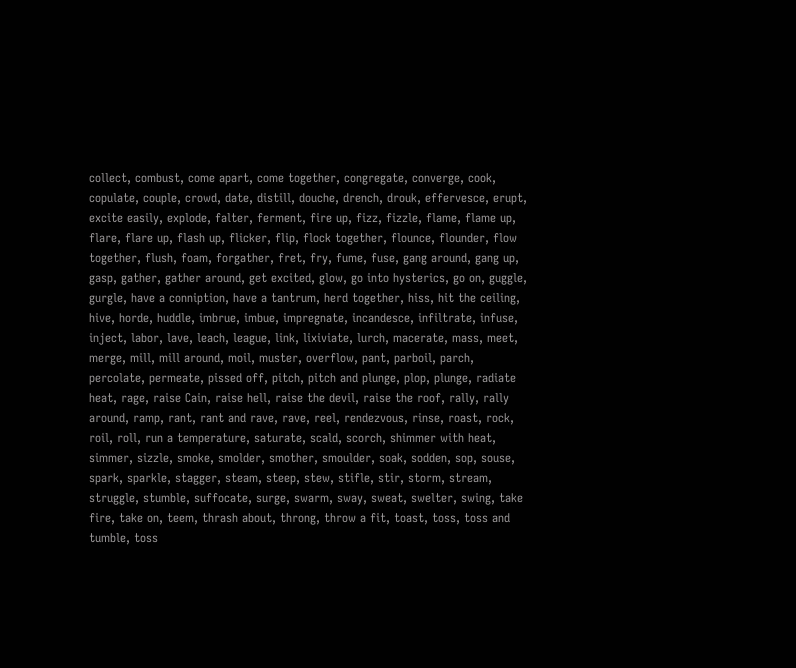collect, combust, come apart, come together, congregate, converge, cook, copulate, couple, crowd, date, distill, douche, drench, drouk, effervesce, erupt, excite easily, explode, falter, ferment, fire up, fizz, fizzle, flame, flame up, flare, flare up, flash up, flicker, flip, flock together, flounce, flounder, flow together, flush, foam, forgather, fret, fry, fume, fuse, gang around, gang up, gasp, gather, gather around, get excited, glow, go into hysterics, go on, guggle, gurgle, have a conniption, have a tantrum, herd together, hiss, hit the ceiling, hive, horde, huddle, imbrue, imbue, impregnate, incandesce, infiltrate, infuse, inject, labor, lave, leach, league, link, lixiviate, lurch, macerate, mass, meet, merge, mill, mill around, moil, muster, overflow, pant, parboil, parch, percolate, permeate, pissed off, pitch, pitch and plunge, plop, plunge, radiate heat, rage, raise Cain, raise hell, raise the devil, raise the roof, rally, rally around, ramp, rant, rant and rave, rave, reel, rendezvous, rinse, roast, rock, roil, roll, run a temperature, saturate, scald, scorch, shimmer with heat, simmer, sizzle, smoke, smolder, smother, smoulder, soak, sodden, sop, souse, spark, sparkle, stagger, steam, steep, stew, stifle, stir, storm, stream, struggle, stumble, suffocate, surge, swarm, sway, sweat, swelter, swing, take fire, take on, teem, thrash about, throng, throw a fit, toast, toss, toss and tumble, toss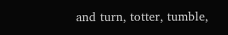and turn, totter, tumble,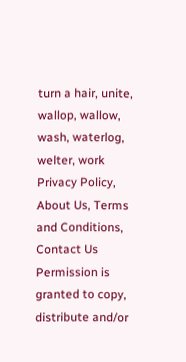turn a hair, unite, wallop, wallow, wash, waterlog, welter, work
Privacy Policy, About Us, Terms and Conditions, Contact Us
Permission is granted to copy, distribute and/or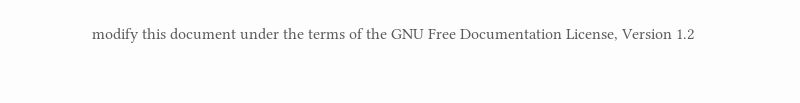modify this document under the terms of the GNU Free Documentation License, Version 1.2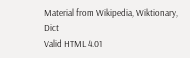Material from Wikipedia, Wiktionary, Dict
Valid HTML 4.01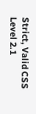Strict, Valid CSS Level 2.1